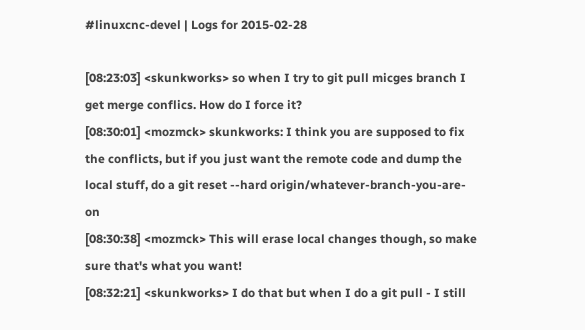#linuxcnc-devel | Logs for 2015-02-28

[08:23:03] <skunkworks> so when I try to git pull micges branch I get merge conflics. How do I force it?
[08:30:01] <mozmck> skunkworks: I think you are supposed to fix the conflicts, but if you just want the remote code and dump the local stuff, do a git reset --hard origin/whatever-branch-you-are-on
[08:30:38] <mozmck> This will erase local changes though, so make sure that's what you want!
[08:32:21] <skunkworks> I do that but when I do a git pull - I still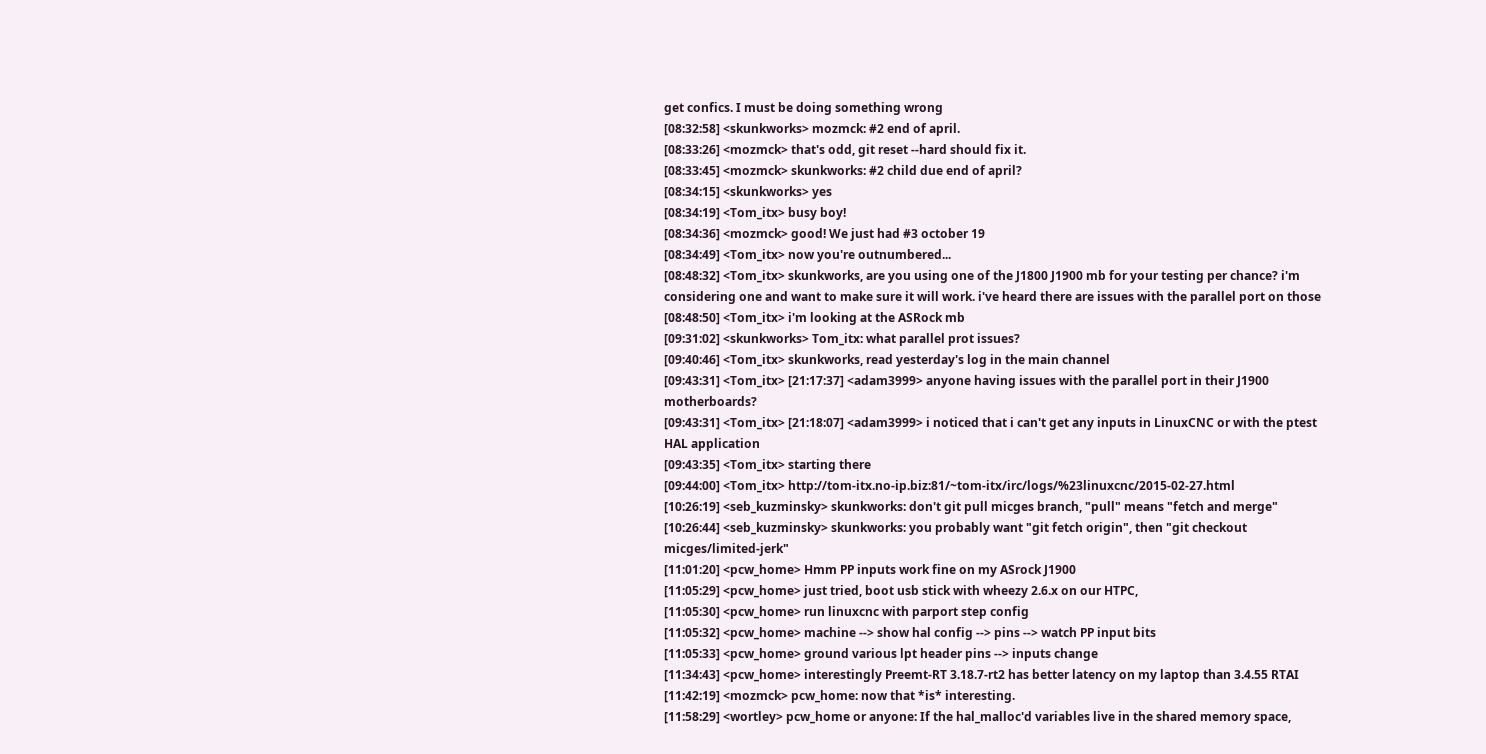get confics. I must be doing something wrong
[08:32:58] <skunkworks> mozmck: #2 end of april.
[08:33:26] <mozmck> that's odd, git reset --hard should fix it.
[08:33:45] <mozmck> skunkworks: #2 child due end of april?
[08:34:15] <skunkworks> yes
[08:34:19] <Tom_itx> busy boy!
[08:34:36] <mozmck> good! We just had #3 october 19
[08:34:49] <Tom_itx> now you're outnumbered...
[08:48:32] <Tom_itx> skunkworks, are you using one of the J1800 J1900 mb for your testing per chance? i'm considering one and want to make sure it will work. i've heard there are issues with the parallel port on those
[08:48:50] <Tom_itx> i'm looking at the ASRock mb
[09:31:02] <skunkworks> Tom_itx: what parallel prot issues?
[09:40:46] <Tom_itx> skunkworks, read yesterday's log in the main channel
[09:43:31] <Tom_itx> [21:17:37] <adam3999> anyone having issues with the parallel port in their J1900 motherboards?
[09:43:31] <Tom_itx> [21:18:07] <adam3999> i noticed that i can't get any inputs in LinuxCNC or with the ptest HAL application
[09:43:35] <Tom_itx> starting there
[09:44:00] <Tom_itx> http://tom-itx.no-ip.biz:81/~tom-itx/irc/logs/%23linuxcnc/2015-02-27.html
[10:26:19] <seb_kuzminsky> skunkworks: don't git pull micges branch, "pull" means "fetch and merge"
[10:26:44] <seb_kuzminsky> skunkworks: you probably want "git fetch origin", then "git checkout micges/limited-jerk"
[11:01:20] <pcw_home> Hmm PP inputs work fine on my ASrock J1900
[11:05:29] <pcw_home> just tried, boot usb stick with wheezy 2.6.x on our HTPC,
[11:05:30] <pcw_home> run linuxcnc with parport step config
[11:05:32] <pcw_home> machine --> show hal config --> pins --> watch PP input bits
[11:05:33] <pcw_home> ground various lpt header pins --> inputs change
[11:34:43] <pcw_home> interestingly Preemt-RT 3.18.7-rt2 has better latency on my laptop than 3.4.55 RTAI
[11:42:19] <mozmck> pcw_home: now that *is* interesting.
[11:58:29] <wortley> pcw_home or anyone: If the hal_malloc'd variables live in the shared memory space,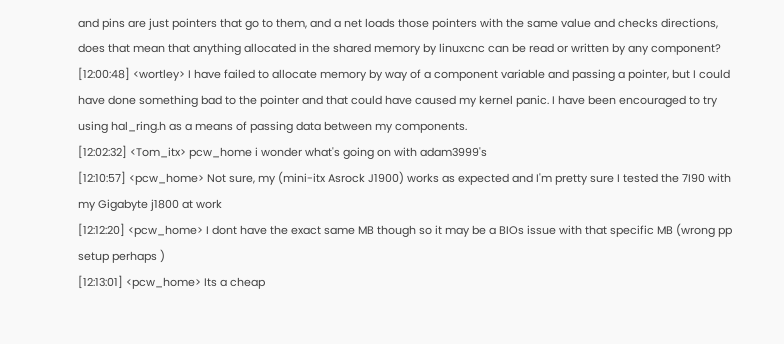and pins are just pointers that go to them, and a net loads those pointers with the same value and checks directions, does that mean that anything allocated in the shared memory by linuxcnc can be read or written by any component?
[12:00:48] <wortley> I have failed to allocate memory by way of a component variable and passing a pointer, but I could have done something bad to the pointer and that could have caused my kernel panic. I have been encouraged to try using hal_ring.h as a means of passing data between my components.
[12:02:32] <Tom_itx> pcw_home i wonder what's going on with adam3999's
[12:10:57] <pcw_home> Not sure, my (mini-itx Asrock J1900) works as expected and I'm pretty sure I tested the 7I90 with my Gigabyte j1800 at work
[12:12:20] <pcw_home> I dont have the exact same MB though so it may be a BIOs issue with that specific MB (wrong pp setup perhaps )
[12:13:01] <pcw_home> Its a cheap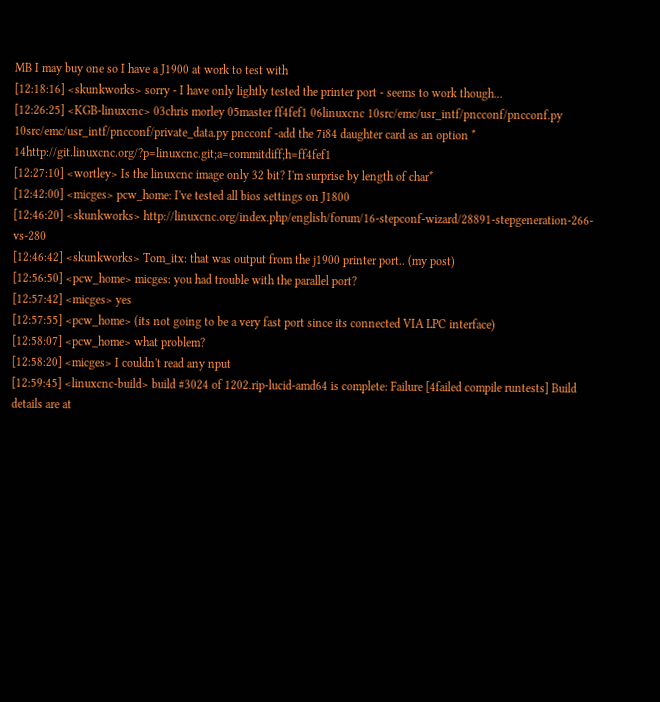MB I may buy one so I have a J1900 at work to test with
[12:18:16] <skunkworks> sorry - I have only lightly tested the printer port - seems to work though...
[12:26:25] <KGB-linuxcnc> 03chris morley 05master ff4fef1 06linuxcnc 10src/emc/usr_intf/pncconf/pncconf.py 10src/emc/usr_intf/pncconf/private_data.py pncconf -add the 7i84 daughter card as an option * 14http://git.linuxcnc.org/?p=linuxcnc.git;a=commitdiff;h=ff4fef1
[12:27:10] <wortley> Is the linuxcnc image only 32 bit? I'm surprise by length of char*
[12:42:00] <micges> pcw_home: I've tested all bios settings on J1800
[12:46:20] <skunkworks> http://linuxcnc.org/index.php/english/forum/16-stepconf-wizard/28891-stepgeneration-266-vs-280
[12:46:42] <skunkworks> Tom_itx: that was output from the j1900 printer port.. (my post)
[12:56:50] <pcw_home> micges: you had trouble with the parallel port?
[12:57:42] <micges> yes
[12:57:55] <pcw_home> (its not going to be a very fast port since its connected VIA LPC interface)
[12:58:07] <pcw_home> what problem?
[12:58:20] <micges> I couldn't read any nput
[12:59:45] <linuxcnc-build> build #3024 of 1202.rip-lucid-amd64 is complete: Failure [4failed compile runtests] Build details are at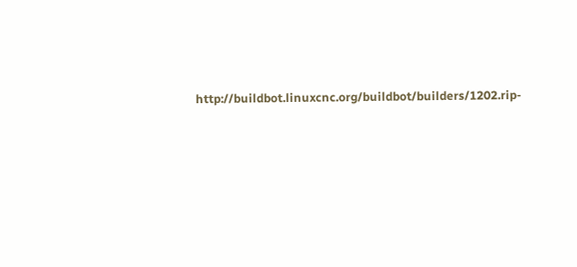http://buildbot.linuxcnc.org/buildbot/builders/1202.rip-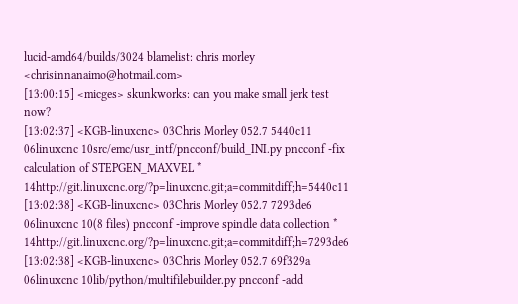lucid-amd64/builds/3024 blamelist: chris morley <chrisinnanaimo@hotmail.com>
[13:00:15] <micges> skunkworks: can you make small jerk test now?
[13:02:37] <KGB-linuxcnc> 03Chris Morley 052.7 5440c11 06linuxcnc 10src/emc/usr_intf/pncconf/build_INI.py pncconf -fix calculation of STEPGEN_MAXVEL * 14http://git.linuxcnc.org/?p=linuxcnc.git;a=commitdiff;h=5440c11
[13:02:38] <KGB-linuxcnc> 03Chris Morley 052.7 7293de6 06linuxcnc 10(8 files) pncconf -improve spindle data collection * 14http://git.linuxcnc.org/?p=linuxcnc.git;a=commitdiff;h=7293de6
[13:02:38] <KGB-linuxcnc> 03Chris Morley 052.7 69f329a 06linuxcnc 10lib/python/multifilebuilder.py pncconf -add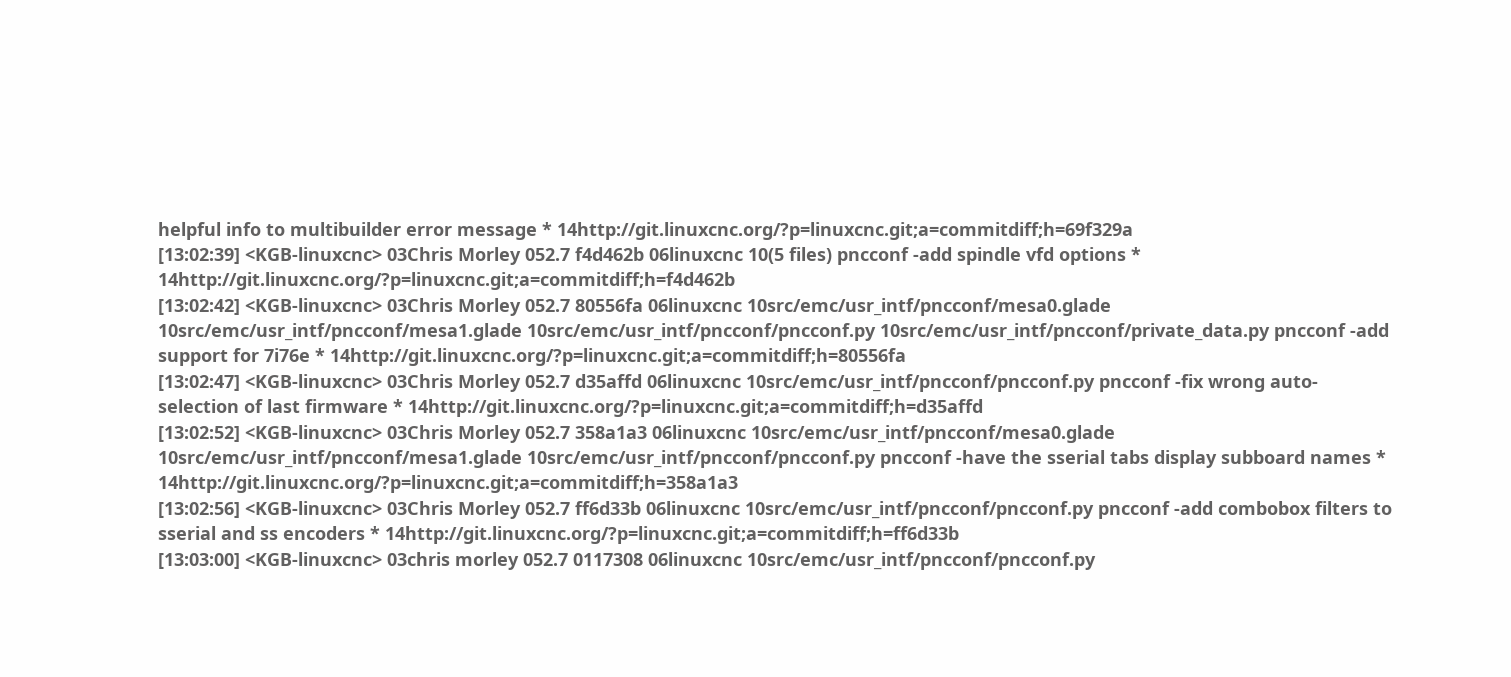helpful info to multibuilder error message * 14http://git.linuxcnc.org/?p=linuxcnc.git;a=commitdiff;h=69f329a
[13:02:39] <KGB-linuxcnc> 03Chris Morley 052.7 f4d462b 06linuxcnc 10(5 files) pncconf -add spindle vfd options * 14http://git.linuxcnc.org/?p=linuxcnc.git;a=commitdiff;h=f4d462b
[13:02:42] <KGB-linuxcnc> 03Chris Morley 052.7 80556fa 06linuxcnc 10src/emc/usr_intf/pncconf/mesa0.glade 10src/emc/usr_intf/pncconf/mesa1.glade 10src/emc/usr_intf/pncconf/pncconf.py 10src/emc/usr_intf/pncconf/private_data.py pncconf -add support for 7i76e * 14http://git.linuxcnc.org/?p=linuxcnc.git;a=commitdiff;h=80556fa
[13:02:47] <KGB-linuxcnc> 03Chris Morley 052.7 d35affd 06linuxcnc 10src/emc/usr_intf/pncconf/pncconf.py pncconf -fix wrong auto-selection of last firmware * 14http://git.linuxcnc.org/?p=linuxcnc.git;a=commitdiff;h=d35affd
[13:02:52] <KGB-linuxcnc> 03Chris Morley 052.7 358a1a3 06linuxcnc 10src/emc/usr_intf/pncconf/mesa0.glade 10src/emc/usr_intf/pncconf/mesa1.glade 10src/emc/usr_intf/pncconf/pncconf.py pncconf -have the sserial tabs display subboard names * 14http://git.linuxcnc.org/?p=linuxcnc.git;a=commitdiff;h=358a1a3
[13:02:56] <KGB-linuxcnc> 03Chris Morley 052.7 ff6d33b 06linuxcnc 10src/emc/usr_intf/pncconf/pncconf.py pncconf -add combobox filters to sserial and ss encoders * 14http://git.linuxcnc.org/?p=linuxcnc.git;a=commitdiff;h=ff6d33b
[13:03:00] <KGB-linuxcnc> 03chris morley 052.7 0117308 06linuxcnc 10src/emc/usr_intf/pncconf/pncconf.py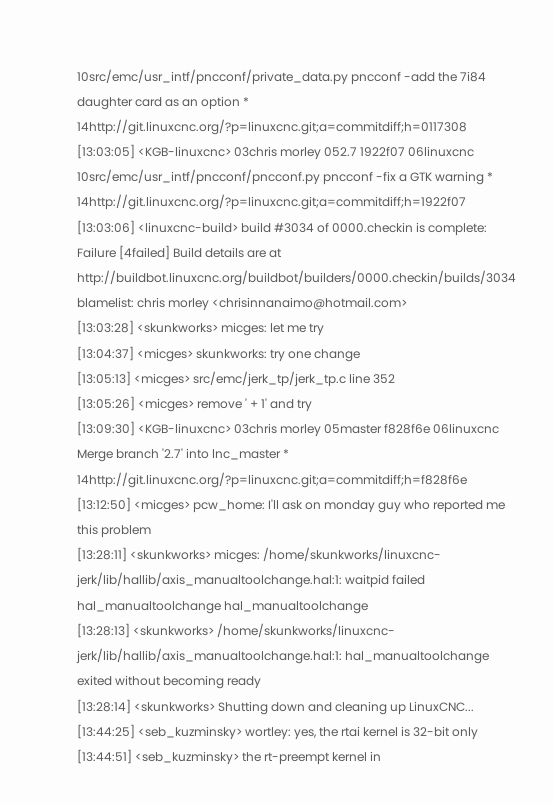10src/emc/usr_intf/pncconf/private_data.py pncconf -add the 7i84 daughter card as an option * 14http://git.linuxcnc.org/?p=linuxcnc.git;a=commitdiff;h=0117308
[13:03:05] <KGB-linuxcnc> 03chris morley 052.7 1922f07 06linuxcnc 10src/emc/usr_intf/pncconf/pncconf.py pncconf -fix a GTK warning * 14http://git.linuxcnc.org/?p=linuxcnc.git;a=commitdiff;h=1922f07
[13:03:06] <linuxcnc-build> build #3034 of 0000.checkin is complete: Failure [4failed] Build details are at http://buildbot.linuxcnc.org/buildbot/builders/0000.checkin/builds/3034 blamelist: chris morley <chrisinnanaimo@hotmail.com>
[13:03:28] <skunkworks> micges: let me try
[13:04:37] <micges> skunkworks: try one change
[13:05:13] <micges> src/emc/jerk_tp/jerk_tp.c line 352
[13:05:26] <micges> remove ' + 1' and try
[13:09:30] <KGB-linuxcnc> 03chris morley 05master f828f6e 06linuxcnc Merge branch '2.7' into lnc_master * 14http://git.linuxcnc.org/?p=linuxcnc.git;a=commitdiff;h=f828f6e
[13:12:50] <micges> pcw_home: I'll ask on monday guy who reported me this problem
[13:28:11] <skunkworks> micges: /home/skunkworks/linuxcnc-jerk/lib/hallib/axis_manualtoolchange.hal:1: waitpid failed hal_manualtoolchange hal_manualtoolchange
[13:28:13] <skunkworks> /home/skunkworks/linuxcnc-jerk/lib/hallib/axis_manualtoolchange.hal:1: hal_manualtoolchange exited without becoming ready
[13:28:14] <skunkworks> Shutting down and cleaning up LinuxCNC...
[13:44:25] <seb_kuzminsky> wortley: yes, the rtai kernel is 32-bit only
[13:44:51] <seb_kuzminsky> the rt-preempt kernel in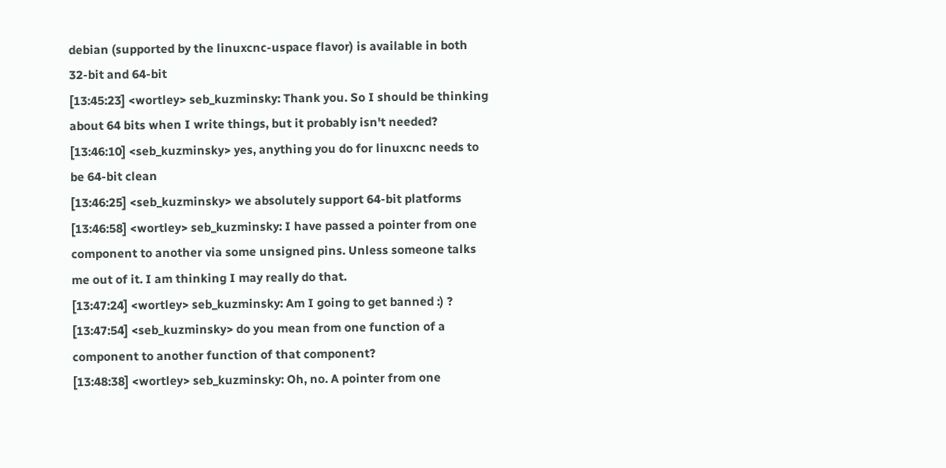debian (supported by the linuxcnc-uspace flavor) is available in both 32-bit and 64-bit
[13:45:23] <wortley> seb_kuzminsky: Thank you. So I should be thinking about 64 bits when I write things, but it probably isn't needed?
[13:46:10] <seb_kuzminsky> yes, anything you do for linuxcnc needs to be 64-bit clean
[13:46:25] <seb_kuzminsky> we absolutely support 64-bit platforms
[13:46:58] <wortley> seb_kuzminsky: I have passed a pointer from one component to another via some unsigned pins. Unless someone talks me out of it. I am thinking I may really do that.
[13:47:24] <wortley> seb_kuzminsky: Am I going to get banned :) ?
[13:47:54] <seb_kuzminsky> do you mean from one function of a component to another function of that component?
[13:48:38] <wortley> seb_kuzminsky: Oh, no. A pointer from one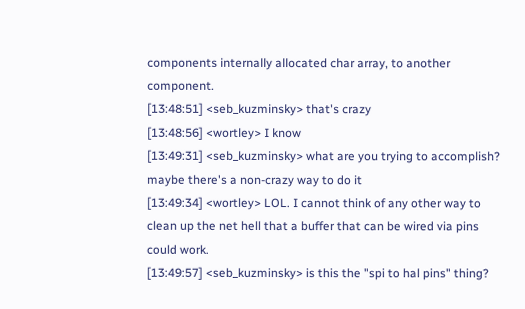components internally allocated char array, to another component.
[13:48:51] <seb_kuzminsky> that's crazy
[13:48:56] <wortley> I know
[13:49:31] <seb_kuzminsky> what are you trying to accomplish? maybe there's a non-crazy way to do it
[13:49:34] <wortley> LOL. I cannot think of any other way to clean up the net hell that a buffer that can be wired via pins could work.
[13:49:57] <seb_kuzminsky> is this the "spi to hal pins" thing?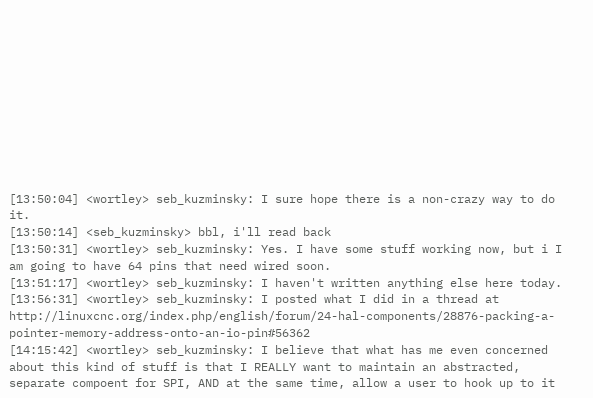[13:50:04] <wortley> seb_kuzminsky: I sure hope there is a non-crazy way to do it.
[13:50:14] <seb_kuzminsky> bbl, i'll read back
[13:50:31] <wortley> seb_kuzminsky: Yes. I have some stuff working now, but i I am going to have 64 pins that need wired soon.
[13:51:17] <wortley> seb_kuzminsky: I haven't written anything else here today.
[13:56:31] <wortley> seb_kuzminsky: I posted what I did in a thread at http://linuxcnc.org/index.php/english/forum/24-hal-components/28876-packing-a-pointer-memory-address-onto-an-io-pin#56362
[14:15:42] <wortley> seb_kuzminsky: I believe that what has me even concerned about this kind of stuff is that I REALLY want to maintain an abstracted, separate compoent for SPI, AND at the same time, allow a user to hook up to it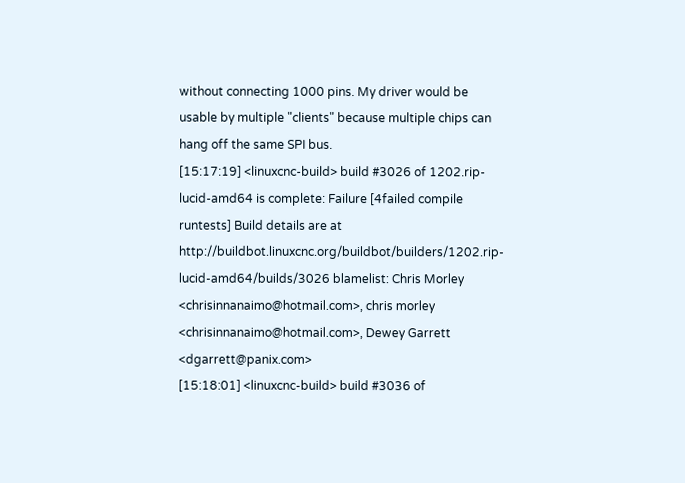without connecting 1000 pins. My driver would be usable by multiple "clients" because multiple chips can hang off the same SPI bus.
[15:17:19] <linuxcnc-build> build #3026 of 1202.rip-lucid-amd64 is complete: Failure [4failed compile runtests] Build details are at http://buildbot.linuxcnc.org/buildbot/builders/1202.rip-lucid-amd64/builds/3026 blamelist: Chris Morley <chrisinnanaimo@hotmail.com>, chris morley <chrisinnanaimo@hotmail.com>, Dewey Garrett <dgarrett@panix.com>
[15:18:01] <linuxcnc-build> build #3036 of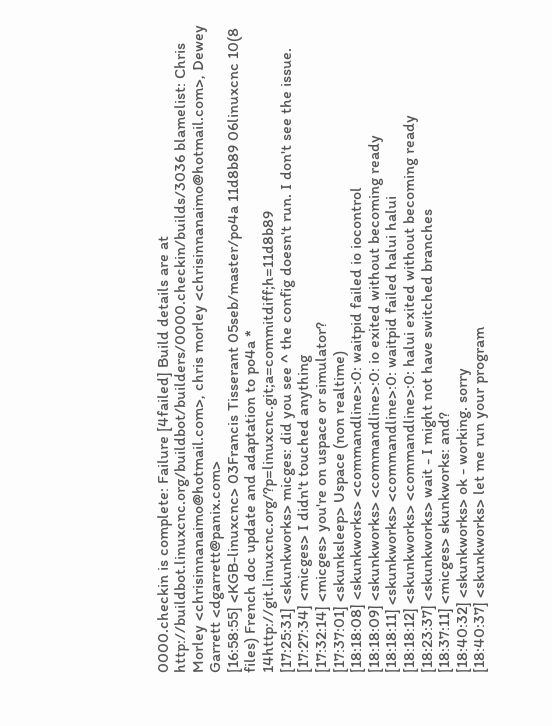0000.checkin is complete: Failure [4failed] Build details are at http://buildbot.linuxcnc.org/buildbot/builders/0000.checkin/builds/3036 blamelist: Chris Morley <chrisinnanaimo@hotmail.com>, chris morley <chrisinnanaimo@hotmail.com>, Dewey Garrett <dgarrett@panix.com>
[16:58:55] <KGB-linuxcnc> 03Francis Tisserant 05seb/master/po4a 11d8b89 06linuxcnc 10(8 files) French doc update and adaptation to po4a * 14http://git.linuxcnc.org/?p=linuxcnc.git;a=commitdiff;h=11d8b89
[17:25:31] <skunkworks> micges: did you see ^ the config doesn't run. I don't see the issue.
[17:27:34] <micges> I didn't touched anything
[17:32:14] <micges> you're on uspace or simulator?
[17:37:01] <skunksleep> Uspace (non realtime)
[18:18:08] <skunkworks> <commandline>:0: waitpid failed io iocontrol
[18:18:09] <skunkworks> <commandline>:0: io exited without becoming ready
[18:18:11] <skunkworks> <commandline>:0: waitpid failed halui halui
[18:18:12] <skunkworks> <commandline>:0: halui exited without becoming ready
[18:23:37] <skunkworks> wait - I might not have switched branches
[18:37:11] <micges> skunkworks: and?
[18:40:32] <skunkworks> ok - working. sorry
[18:40:37] <skunkworks> let me run your program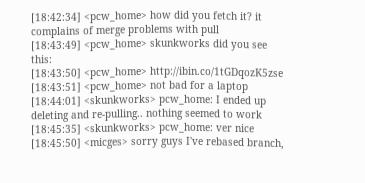[18:42:34] <pcw_home> how did you fetch it? it complains of merge problems with pull
[18:43:49] <pcw_home> skunkworks did you see this:
[18:43:50] <pcw_home> http://ibin.co/1tGDqozK5zse
[18:43:51] <pcw_home> not bad for a laptop
[18:44:01] <skunkworks> pcw_home: I ended up deleting and re-pulling.. nothing seemed to work
[18:45:35] <skunkworks> pcw_home: ver nice
[18:45:50] <micges> sorry guys I've rebased branch,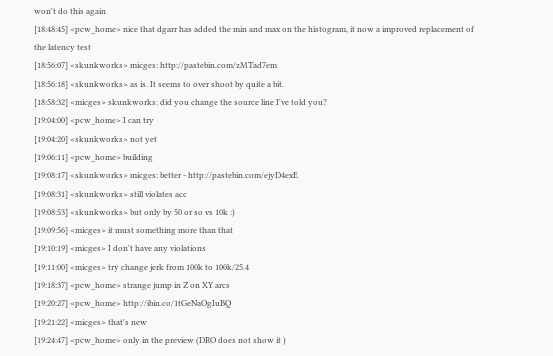won't do this again
[18:48:45] <pcw_home> nice that dgarr has added the min and max on the histogram, it now a improved replacement of the latency test
[18:56:07] <skunkworks> micges: http://pastebin.com/zMTad7em
[18:56:18] <skunkworks> as is. It seems to over shoot by quite a bit.
[18:58:32] <micges> skunkworks: did you change the source line I've told you?
[19:04:00] <pcw_home> I can try
[19:04:20] <skunkworks> not yet
[19:06:11] <pcw_home> building
[19:08:17] <skunkworks> micges: better - http://pastebin.com/ejyD4exE
[19:08:31] <skunkworks> still violates acc
[19:08:53] <skunkworks> but only by 50 or so vs 10k :)
[19:09:56] <micges> it must something more than that
[19:10:19] <micges> I don't have any violations
[19:11:00] <micges> try change jerk from 100k to 100k/25.4
[19:18:37] <pcw_home> strange jump in Z on XY arcs
[19:20:27] <pcw_home> http://ibin.co/1tGeNaOgIuBQ
[19:21:22] <micges> that's new
[19:24:47] <pcw_home> only in the preview (DRO does not show it )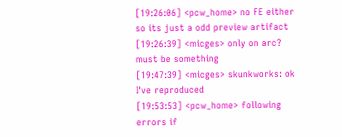[19:26:06] <pcw_home> no FE either so its just a odd preview artifact
[19:26:39] <micges> only on arc? must be something
[19:47:39] <micges> skunkworks: ok I've reproduced
[19:53:53] <pcw_home> following errors if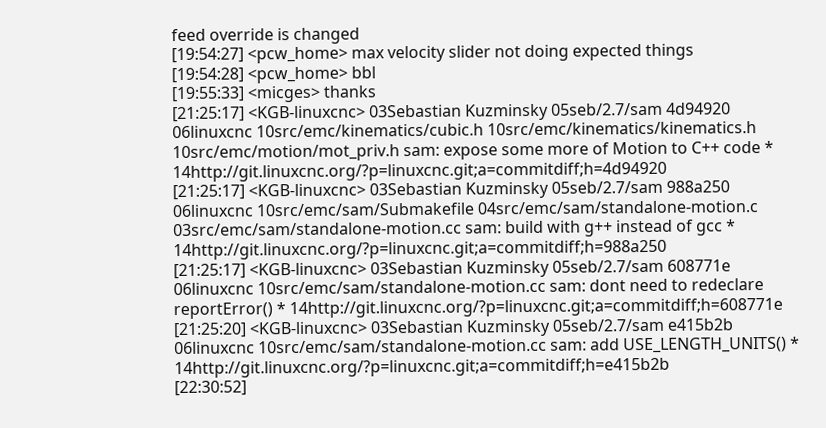feed override is changed
[19:54:27] <pcw_home> max velocity slider not doing expected things
[19:54:28] <pcw_home> bbl
[19:55:33] <micges> thanks
[21:25:17] <KGB-linuxcnc> 03Sebastian Kuzminsky 05seb/2.7/sam 4d94920 06linuxcnc 10src/emc/kinematics/cubic.h 10src/emc/kinematics/kinematics.h 10src/emc/motion/mot_priv.h sam: expose some more of Motion to C++ code * 14http://git.linuxcnc.org/?p=linuxcnc.git;a=commitdiff;h=4d94920
[21:25:17] <KGB-linuxcnc> 03Sebastian Kuzminsky 05seb/2.7/sam 988a250 06linuxcnc 10src/emc/sam/Submakefile 04src/emc/sam/standalone-motion.c 03src/emc/sam/standalone-motion.cc sam: build with g++ instead of gcc * 14http://git.linuxcnc.org/?p=linuxcnc.git;a=commitdiff;h=988a250
[21:25:17] <KGB-linuxcnc> 03Sebastian Kuzminsky 05seb/2.7/sam 608771e 06linuxcnc 10src/emc/sam/standalone-motion.cc sam: dont need to redeclare reportError() * 14http://git.linuxcnc.org/?p=linuxcnc.git;a=commitdiff;h=608771e
[21:25:20] <KGB-linuxcnc> 03Sebastian Kuzminsky 05seb/2.7/sam e415b2b 06linuxcnc 10src/emc/sam/standalone-motion.cc sam: add USE_LENGTH_UNITS() * 14http://git.linuxcnc.org/?p=linuxcnc.git;a=commitdiff;h=e415b2b
[22:30:52]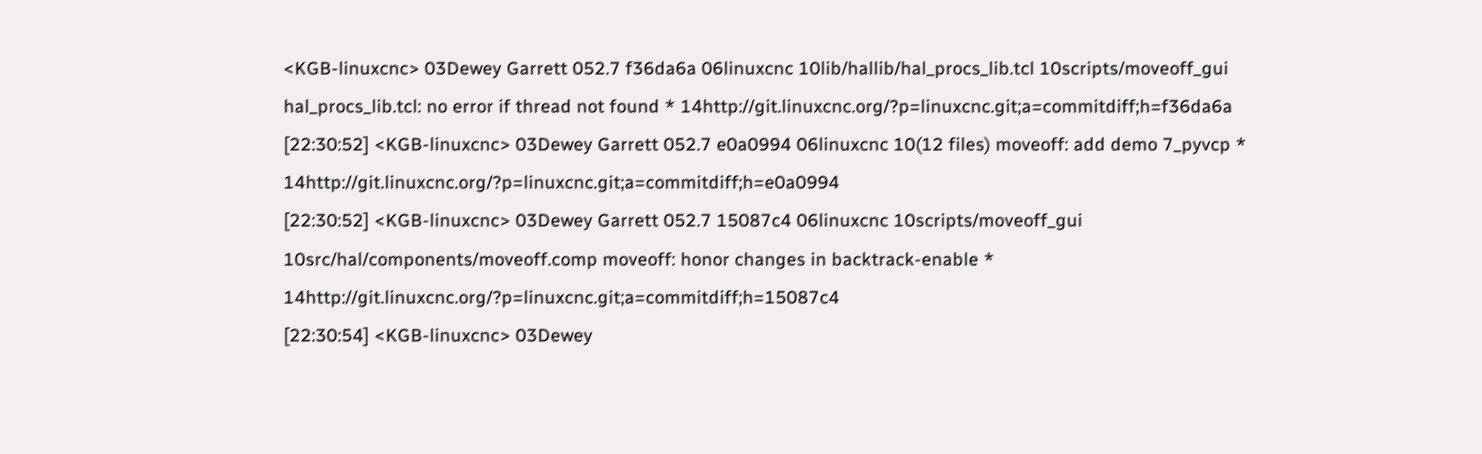<KGB-linuxcnc> 03Dewey Garrett 052.7 f36da6a 06linuxcnc 10lib/hallib/hal_procs_lib.tcl 10scripts/moveoff_gui hal_procs_lib.tcl: no error if thread not found * 14http://git.linuxcnc.org/?p=linuxcnc.git;a=commitdiff;h=f36da6a
[22:30:52] <KGB-linuxcnc> 03Dewey Garrett 052.7 e0a0994 06linuxcnc 10(12 files) moveoff: add demo 7_pyvcp * 14http://git.linuxcnc.org/?p=linuxcnc.git;a=commitdiff;h=e0a0994
[22:30:52] <KGB-linuxcnc> 03Dewey Garrett 052.7 15087c4 06linuxcnc 10scripts/moveoff_gui 10src/hal/components/moveoff.comp moveoff: honor changes in backtrack-enable * 14http://git.linuxcnc.org/?p=linuxcnc.git;a=commitdiff;h=15087c4
[22:30:54] <KGB-linuxcnc> 03Dewey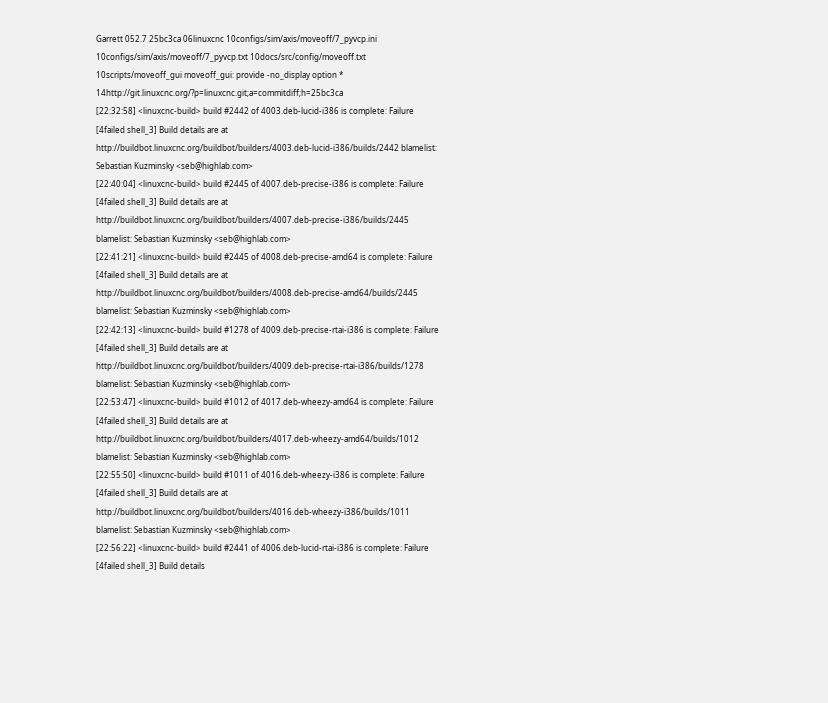Garrett 052.7 25bc3ca 06linuxcnc 10configs/sim/axis/moveoff/7_pyvcp.ini 10configs/sim/axis/moveoff/7_pyvcp.txt 10docs/src/config/moveoff.txt 10scripts/moveoff_gui moveoff_gui: provide -no_display option * 14http://git.linuxcnc.org/?p=linuxcnc.git;a=commitdiff;h=25bc3ca
[22:32:58] <linuxcnc-build> build #2442 of 4003.deb-lucid-i386 is complete: Failure [4failed shell_3] Build details are at http://buildbot.linuxcnc.org/buildbot/builders/4003.deb-lucid-i386/builds/2442 blamelist: Sebastian Kuzminsky <seb@highlab.com>
[22:40:04] <linuxcnc-build> build #2445 of 4007.deb-precise-i386 is complete: Failure [4failed shell_3] Build details are at http://buildbot.linuxcnc.org/buildbot/builders/4007.deb-precise-i386/builds/2445 blamelist: Sebastian Kuzminsky <seb@highlab.com>
[22:41:21] <linuxcnc-build> build #2445 of 4008.deb-precise-amd64 is complete: Failure [4failed shell_3] Build details are at http://buildbot.linuxcnc.org/buildbot/builders/4008.deb-precise-amd64/builds/2445 blamelist: Sebastian Kuzminsky <seb@highlab.com>
[22:42:13] <linuxcnc-build> build #1278 of 4009.deb-precise-rtai-i386 is complete: Failure [4failed shell_3] Build details are at http://buildbot.linuxcnc.org/buildbot/builders/4009.deb-precise-rtai-i386/builds/1278 blamelist: Sebastian Kuzminsky <seb@highlab.com>
[22:53:47] <linuxcnc-build> build #1012 of 4017.deb-wheezy-amd64 is complete: Failure [4failed shell_3] Build details are at http://buildbot.linuxcnc.org/buildbot/builders/4017.deb-wheezy-amd64/builds/1012 blamelist: Sebastian Kuzminsky <seb@highlab.com>
[22:55:50] <linuxcnc-build> build #1011 of 4016.deb-wheezy-i386 is complete: Failure [4failed shell_3] Build details are at http://buildbot.linuxcnc.org/buildbot/builders/4016.deb-wheezy-i386/builds/1011 blamelist: Sebastian Kuzminsky <seb@highlab.com>
[22:56:22] <linuxcnc-build> build #2441 of 4006.deb-lucid-rtai-i386 is complete: Failure [4failed shell_3] Build details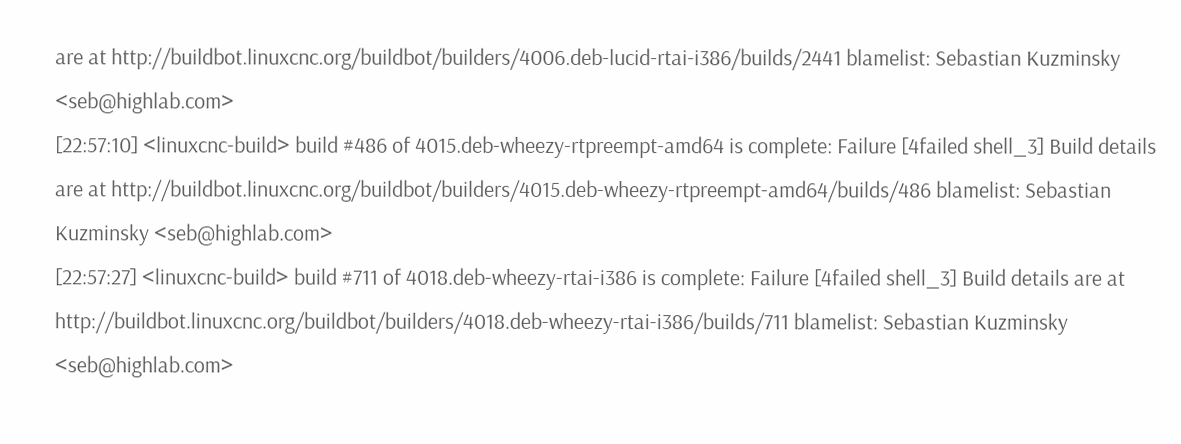are at http://buildbot.linuxcnc.org/buildbot/builders/4006.deb-lucid-rtai-i386/builds/2441 blamelist: Sebastian Kuzminsky <seb@highlab.com>
[22:57:10] <linuxcnc-build> build #486 of 4015.deb-wheezy-rtpreempt-amd64 is complete: Failure [4failed shell_3] Build details are at http://buildbot.linuxcnc.org/buildbot/builders/4015.deb-wheezy-rtpreempt-amd64/builds/486 blamelist: Sebastian Kuzminsky <seb@highlab.com>
[22:57:27] <linuxcnc-build> build #711 of 4018.deb-wheezy-rtai-i386 is complete: Failure [4failed shell_3] Build details are at http://buildbot.linuxcnc.org/buildbot/builders/4018.deb-wheezy-rtai-i386/builds/711 blamelist: Sebastian Kuzminsky <seb@highlab.com>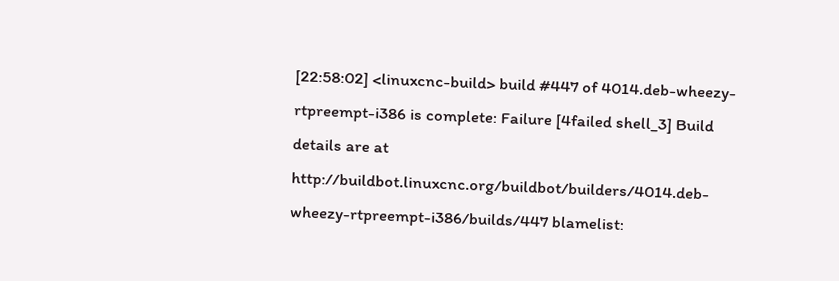[22:58:02] <linuxcnc-build> build #447 of 4014.deb-wheezy-rtpreempt-i386 is complete: Failure [4failed shell_3] Build details are at http://buildbot.linuxcnc.org/buildbot/builders/4014.deb-wheezy-rtpreempt-i386/builds/447 blamelist: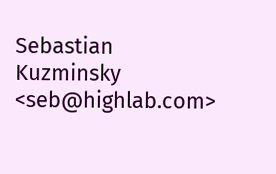Sebastian Kuzminsky <seb@highlab.com>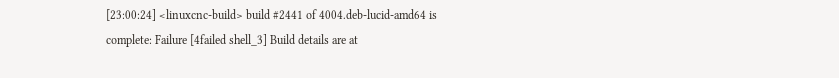[23:00:24] <linuxcnc-build> build #2441 of 4004.deb-lucid-amd64 is complete: Failure [4failed shell_3] Build details are at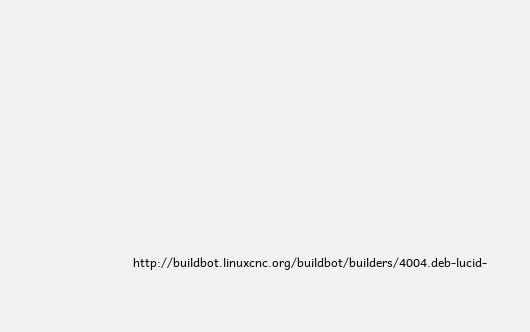http://buildbot.linuxcnc.org/buildbot/builders/4004.deb-lucid-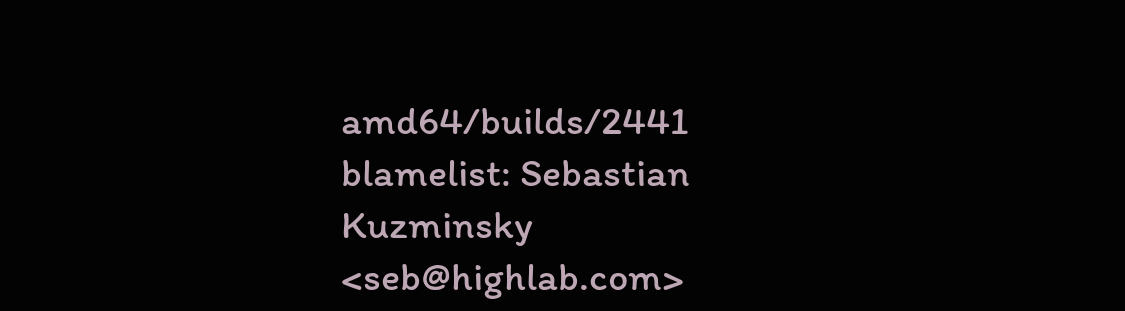amd64/builds/2441 blamelist: Sebastian Kuzminsky <seb@highlab.com>